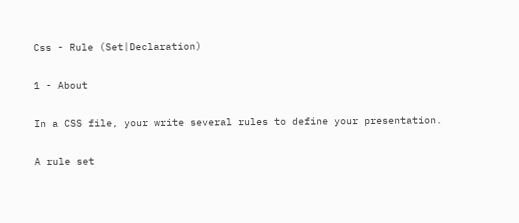Css - Rule (Set|Declaration)

1 - About

In a CSS file, your write several rules to define your presentation.

A rule set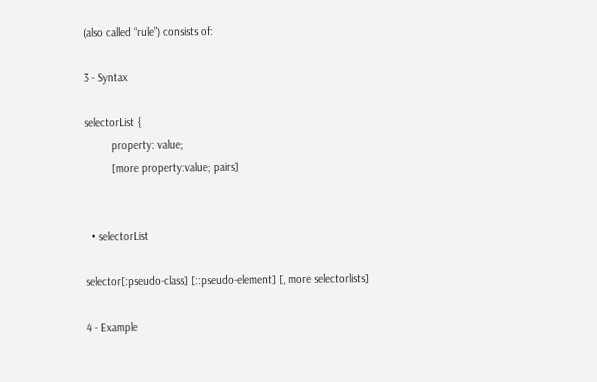(also called “rule”) consists of:

3 - Syntax

selectorList {
         property: value;
         [more property:value; pairs]


  • selectorList

selector[:pseudo-class] [::pseudo-element] [, more selectorlists]

4 - Example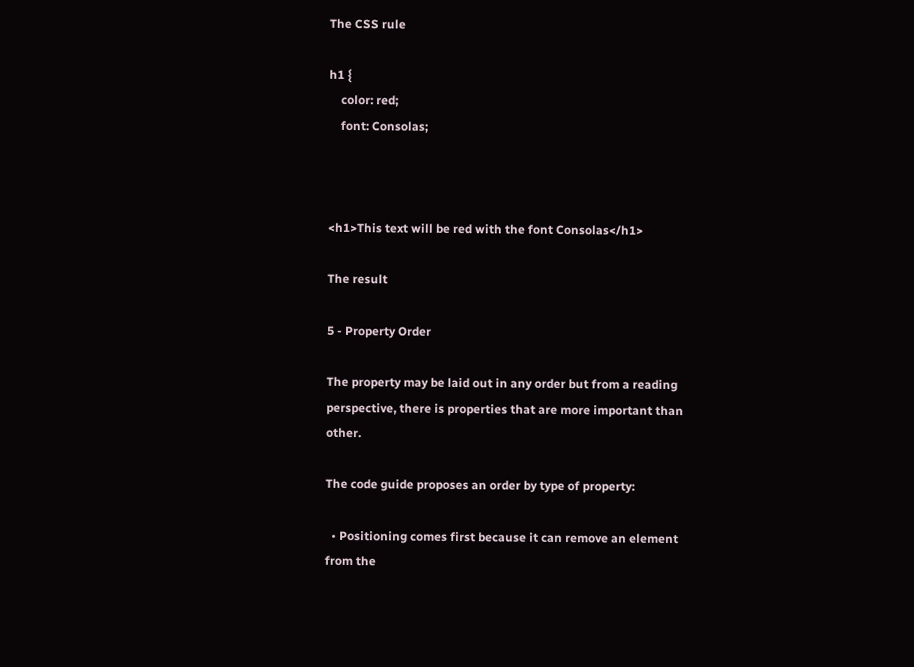The CSS rule

h1 {
    color: red;
    font: Consolas;



<h1>This text will be red with the font Consolas</h1>

The result

5 - Property Order

The property may be laid out in any order but from a reading perspective, there is properties that are more important than other.

The code guide proposes an order by type of property:

  • Positioning comes first because it can remove an element from the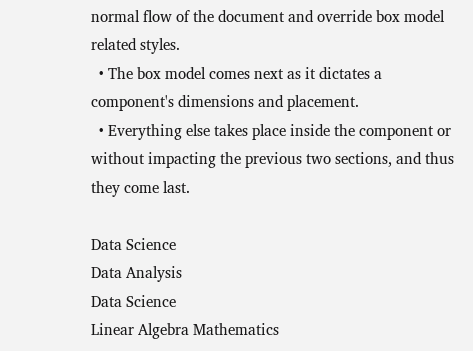normal flow of the document and override box model related styles.
  • The box model comes next as it dictates a component's dimensions and placement.
  • Everything else takes place inside the component or without impacting the previous two sections, and thus they come last.

Data Science
Data Analysis
Data Science
Linear Algebra Mathematics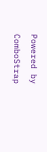Powered by ComboStrap